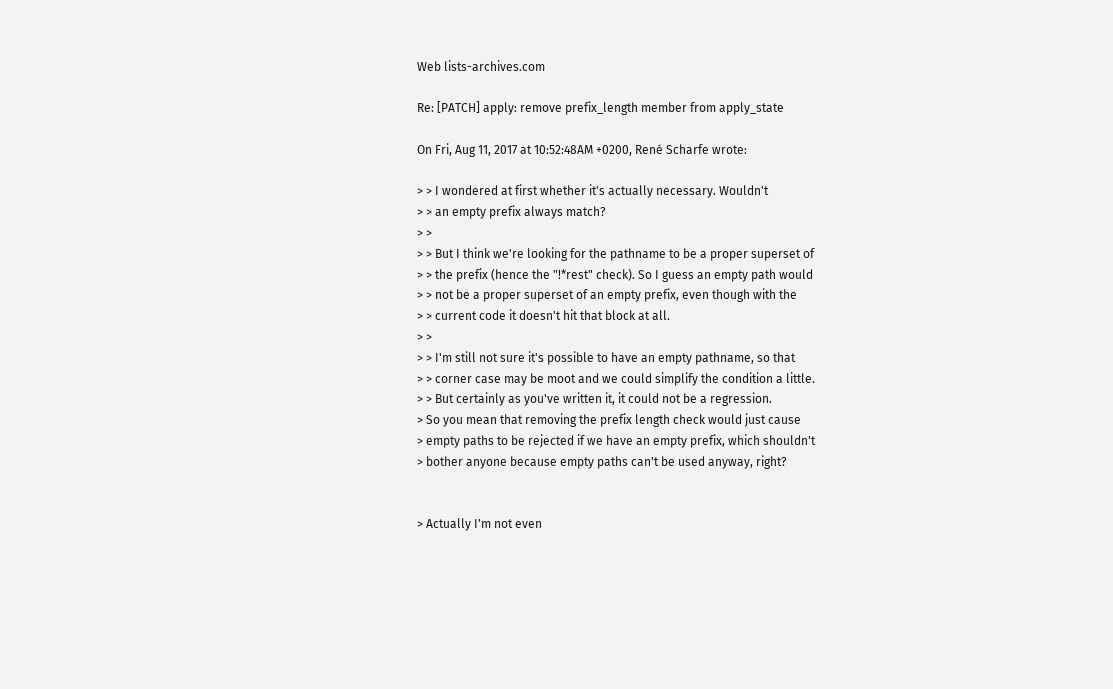Web lists-archives.com

Re: [PATCH] apply: remove prefix_length member from apply_state

On Fri, Aug 11, 2017 at 10:52:48AM +0200, René Scharfe wrote:

> > I wondered at first whether it's actually necessary. Wouldn't
> > an empty prefix always match?
> >
> > But I think we're looking for the pathname to be a proper superset of
> > the prefix (hence the "!*rest" check). So I guess an empty path would
> > not be a proper superset of an empty prefix, even though with the
> > current code it doesn't hit that block at all.
> >
> > I'm still not sure it's possible to have an empty pathname, so that
> > corner case may be moot and we could simplify the condition a little.
> > But certainly as you've written it, it could not be a regression.
> So you mean that removing the prefix length check would just cause
> empty paths to be rejected if we have an empty prefix, which shouldn't
> bother anyone because empty paths can't be used anyway, right?


> Actually I'm not even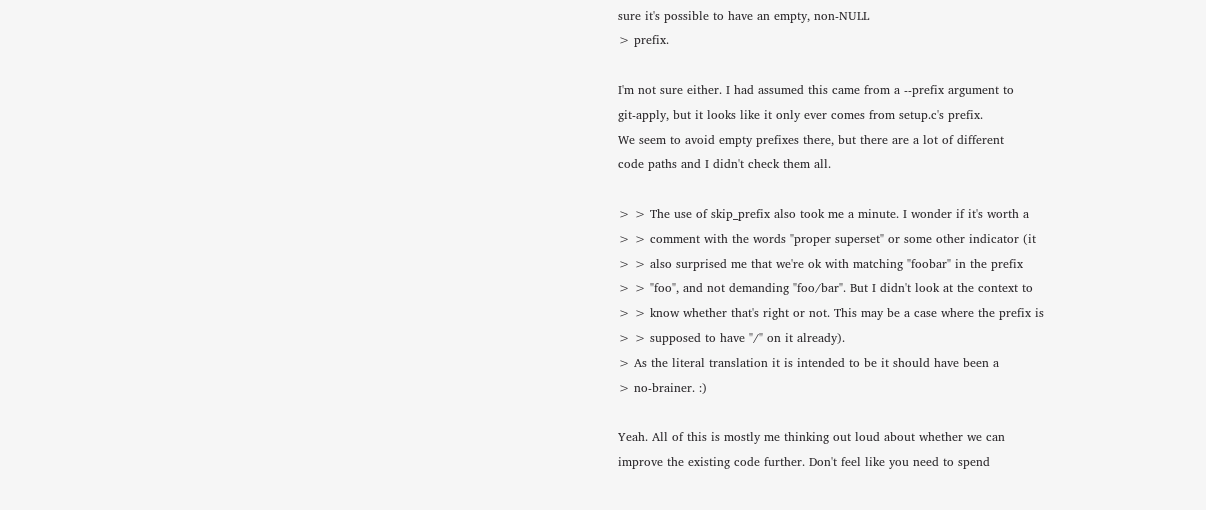sure it's possible to have an empty, non-NULL
> prefix.

I'm not sure either. I had assumed this came from a --prefix argument to
git-apply, but it looks like it only ever comes from setup.c's prefix.
We seem to avoid empty prefixes there, but there are a lot of different
code paths and I didn't check them all.

> > The use of skip_prefix also took me a minute. I wonder if it's worth a
> > comment with the words "proper superset" or some other indicator (it
> > also surprised me that we're ok with matching "foobar" in the prefix
> > "foo", and not demanding "foo/bar". But I didn't look at the context to
> > know whether that's right or not. This may be a case where the prefix is
> > supposed to have "/" on it already).
> As the literal translation it is intended to be it should have been a
> no-brainer. :)

Yeah. All of this is mostly me thinking out loud about whether we can
improve the existing code further. Don't feel like you need to spend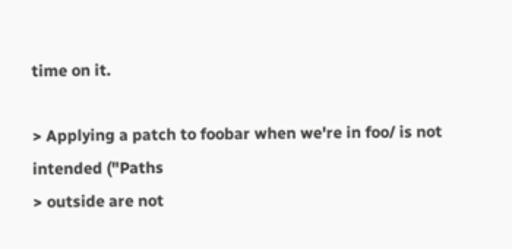time on it.

> Applying a patch to foobar when we're in foo/ is not intended ("Paths
> outside are not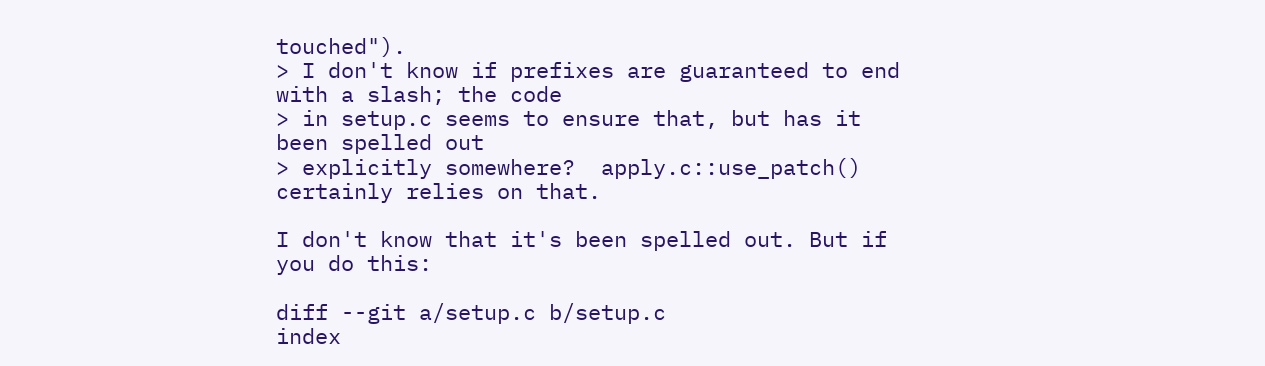touched").
> I don't know if prefixes are guaranteed to end with a slash; the code
> in setup.c seems to ensure that, but has it been spelled out
> explicitly somewhere?  apply.c::use_patch() certainly relies on that.

I don't know that it's been spelled out. But if you do this:

diff --git a/setup.c b/setup.c
index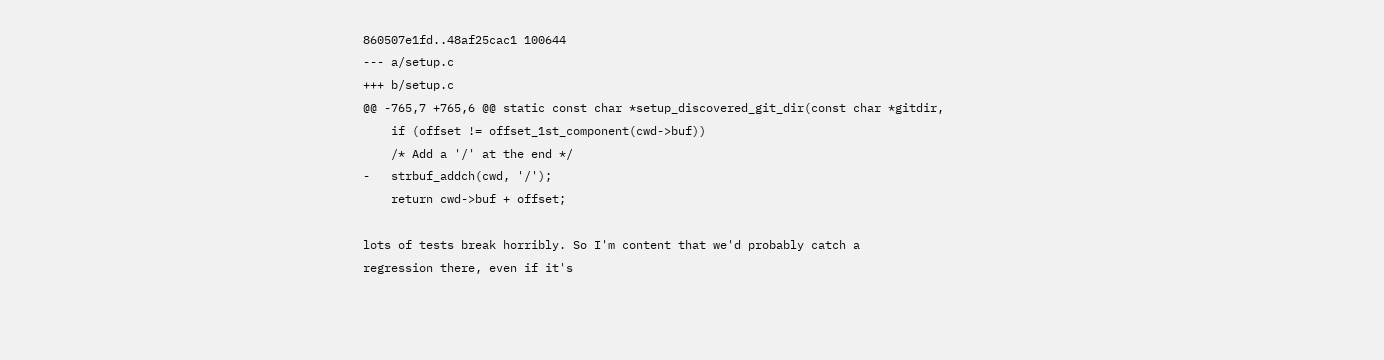860507e1fd..48af25cac1 100644
--- a/setup.c
+++ b/setup.c
@@ -765,7 +765,6 @@ static const char *setup_discovered_git_dir(const char *gitdir,
    if (offset != offset_1st_component(cwd->buf))
    /* Add a '/' at the end */
-   strbuf_addch(cwd, '/');
    return cwd->buf + offset;

lots of tests break horribly. So I'm content that we'd probably catch a
regression there, even if it's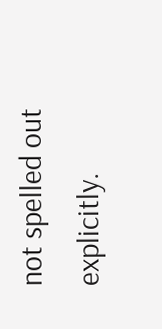not spelled out explicitly.